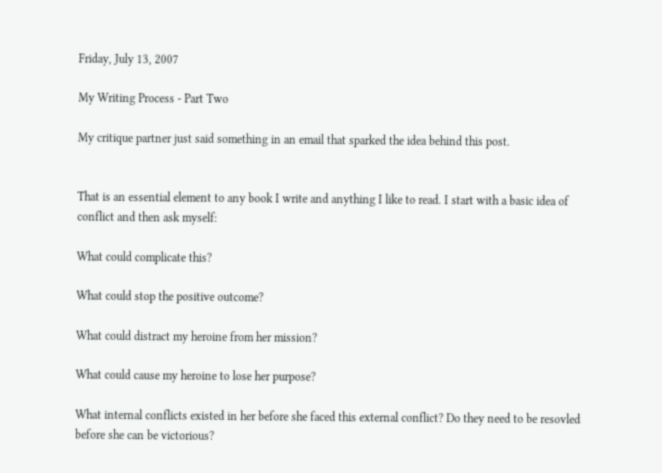Friday, July 13, 2007

My Writing Process - Part Two

My critique partner just said something in an email that sparked the idea behind this post.


That is an essential element to any book I write and anything I like to read. I start with a basic idea of conflict and then ask myself:

What could complicate this?

What could stop the positive outcome?

What could distract my heroine from her mission?

What could cause my heroine to lose her purpose?

What internal conflicts existed in her before she faced this external conflict? Do they need to be resovled before she can be victorious?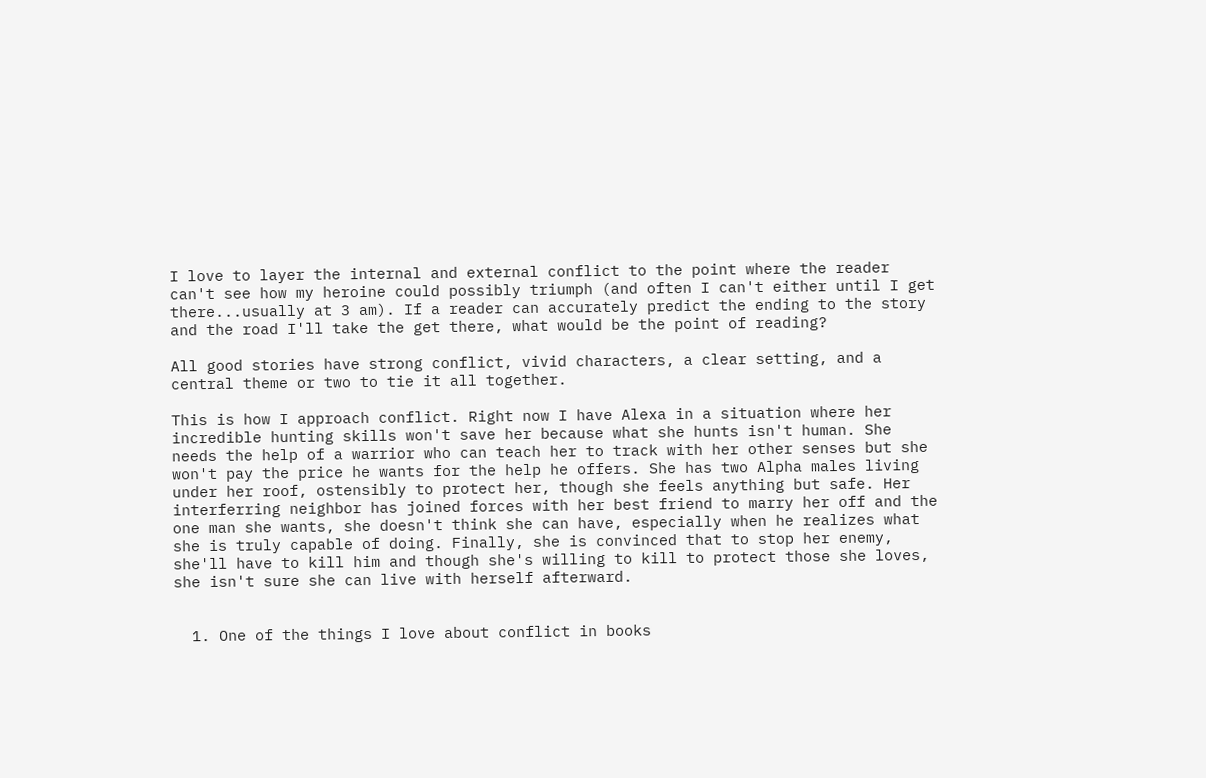I love to layer the internal and external conflict to the point where the reader can't see how my heroine could possibly triumph (and often I can't either until I get there...usually at 3 am). If a reader can accurately predict the ending to the story and the road I'll take the get there, what would be the point of reading?

All good stories have strong conflict, vivid characters, a clear setting, and a central theme or two to tie it all together.

This is how I approach conflict. Right now I have Alexa in a situation where her incredible hunting skills won't save her because what she hunts isn't human. She needs the help of a warrior who can teach her to track with her other senses but she won't pay the price he wants for the help he offers. She has two Alpha males living under her roof, ostensibly to protect her, though she feels anything but safe. Her interferring neighbor has joined forces with her best friend to marry her off and the one man she wants, she doesn't think she can have, especially when he realizes what she is truly capable of doing. Finally, she is convinced that to stop her enemy, she'll have to kill him and though she's willing to kill to protect those she loves, she isn't sure she can live with herself afterward.


  1. One of the things I love about conflict in books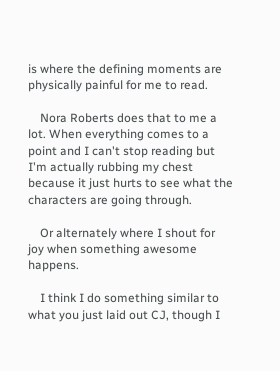is where the defining moments are physically painful for me to read.

    Nora Roberts does that to me a lot. When everything comes to a point and I can't stop reading but I'm actually rubbing my chest because it just hurts to see what the characters are going through.

    Or alternately where I shout for joy when something awesome happens.

    I think I do something similar to what you just laid out CJ, though I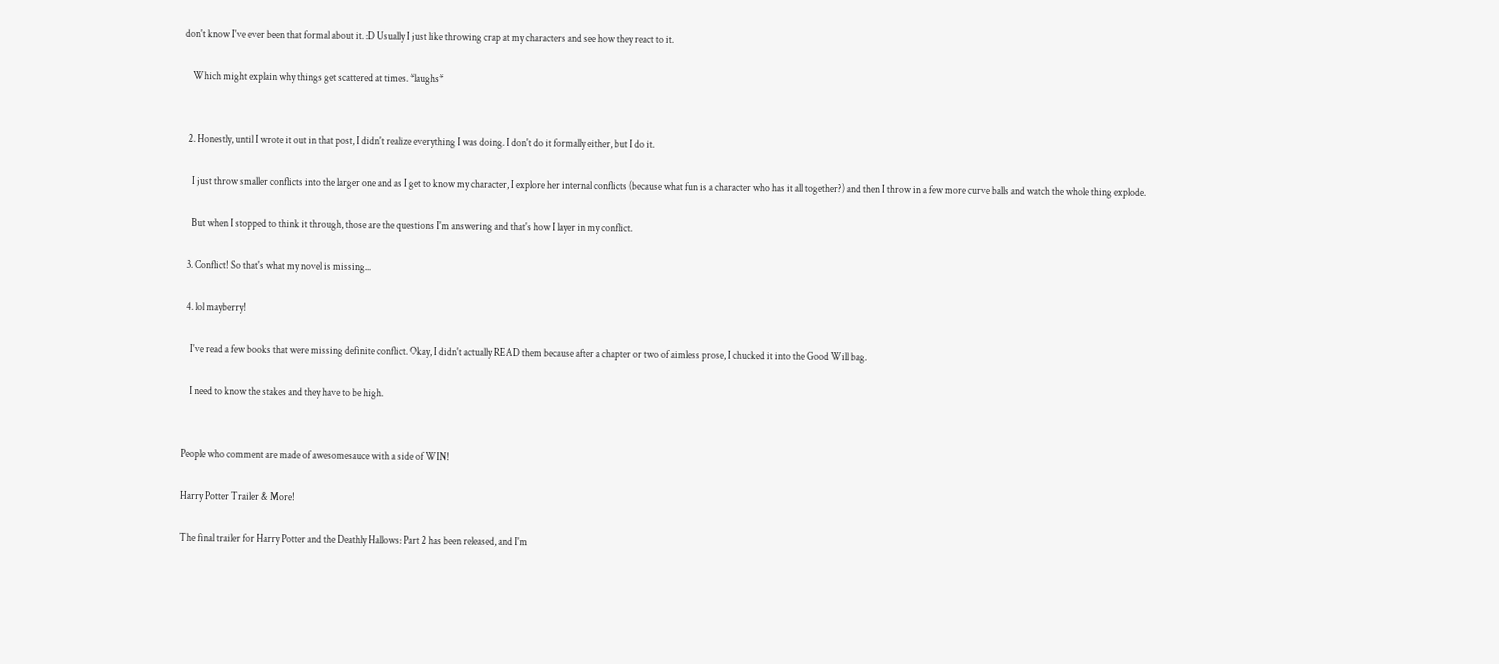don't know I've ever been that formal about it. :D Usually I just like throwing crap at my characters and see how they react to it.

    Which might explain why things get scattered at times. *laughs*


  2. Honestly, until I wrote it out in that post, I didn't realize everything I was doing. I don't do it formally either, but I do it.

    I just throw smaller conflicts into the larger one and as I get to know my character, I explore her internal conflicts (because what fun is a character who has it all together?) and then I throw in a few more curve balls and watch the whole thing explode.

    But when I stopped to think it through, those are the questions I'm answering and that's how I layer in my conflict.

  3. Conflict! So that's what my novel is missing...

  4. lol mayberry!

    I've read a few books that were missing definite conflict. Okay, I didn't actually READ them because after a chapter or two of aimless prose, I chucked it into the Good Will bag.

    I need to know the stakes and they have to be high.


People who comment are made of awesomesauce with a side of WIN!

Harry Potter Trailer & More!

The final trailer for Harry Potter and the Deathly Hallows: Part 2 has been released, and I'm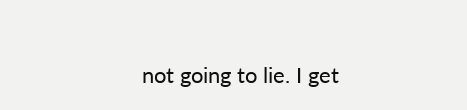not going to lie. I get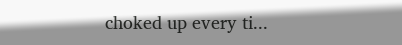choked up every ti...